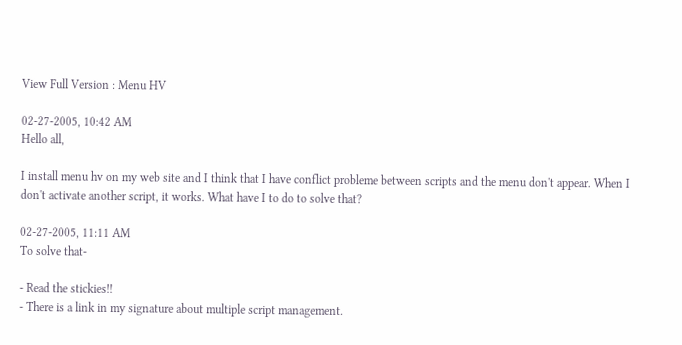View Full Version : Menu HV

02-27-2005, 10:42 AM
Hello all,

I install menu hv on my web site and I think that I have conflict probleme between scripts and the menu don't appear. When I don't activate another script, it works. What have I to do to solve that?

02-27-2005, 11:11 AM
To solve that-

- Read the stickies!!
- There is a link in my signature about multiple script management.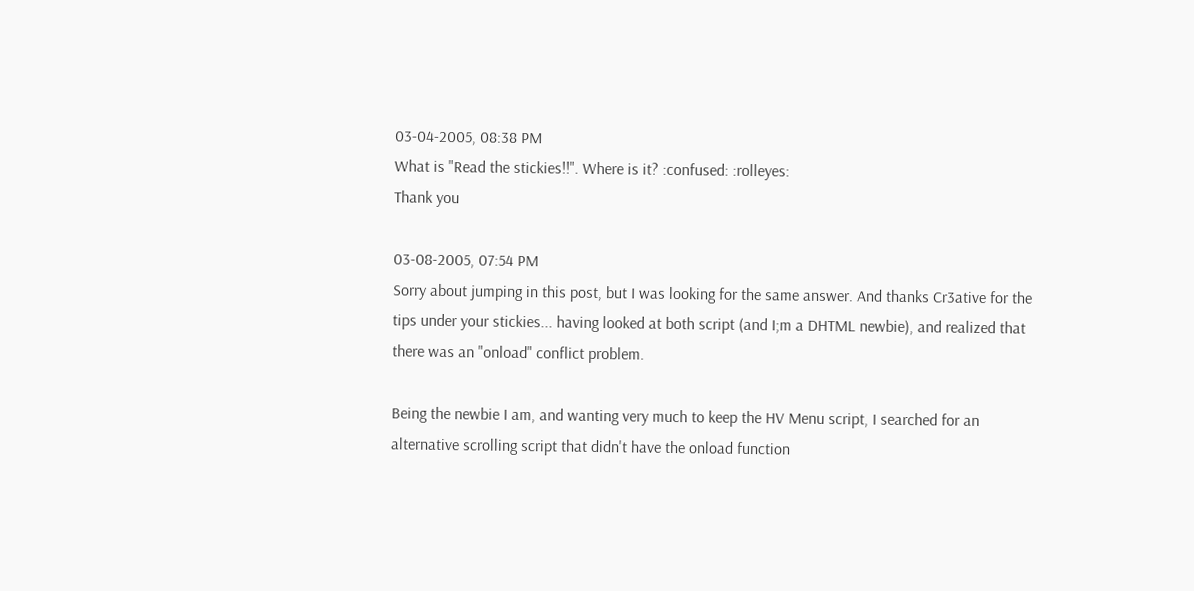03-04-2005, 08:38 PM
What is "Read the stickies!!". Where is it? :confused: :rolleyes:
Thank you

03-08-2005, 07:54 PM
Sorry about jumping in this post, but I was looking for the same answer. And thanks Cr3ative for the tips under your stickies... having looked at both script (and I;m a DHTML newbie), and realized that there was an "onload" conflict problem.

Being the newbie I am, and wanting very much to keep the HV Menu script, I searched for an alternative scrolling script that didn't have the onload function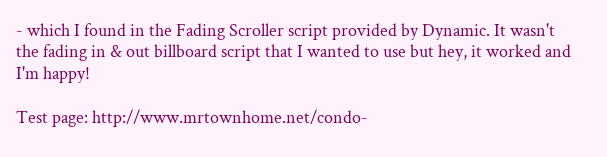- which I found in the Fading Scroller script provided by Dynamic. It wasn't the fading in & out billboard script that I wanted to use but hey, it worked and I'm happy!

Test page: http://www.mrtownhome.net/condo-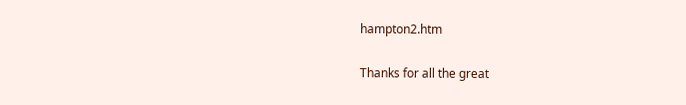hampton2.htm

Thanks for all the great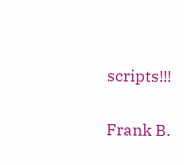scripts!!!

Frank B.